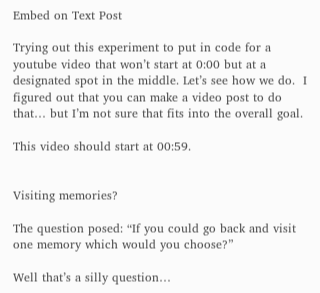Embed on Text Post

Trying out this experiment to put in code for a youtube video that won’t start at 0:00 but at a designated spot in the middle. Let’s see how we do.  I figured out that you can make a video post to do that… but I’m not sure that fits into the overall goal.

This video should start at 00:59.


Visiting memories?

The question posed: “If you could go back and visit one memory which would you choose?”

Well that’s a silly question…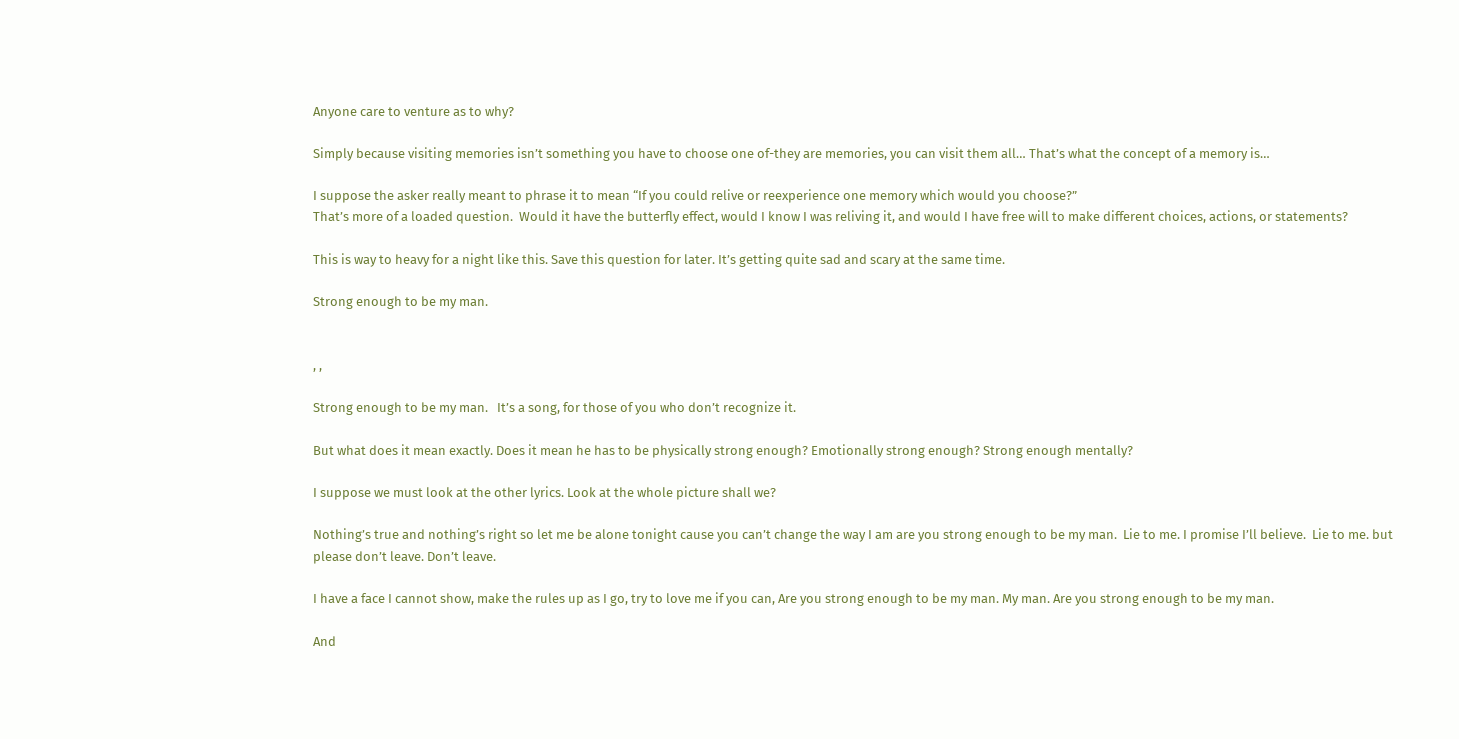Anyone care to venture as to why?

Simply because visiting memories isn’t something you have to choose one of-they are memories, you can visit them all… That’s what the concept of a memory is…

I suppose the asker really meant to phrase it to mean “If you could relive or reexperience one memory which would you choose?”
That’s more of a loaded question.  Would it have the butterfly effect, would I know I was reliving it, and would I have free will to make different choices, actions, or statements?

This is way to heavy for a night like this. Save this question for later. It’s getting quite sad and scary at the same time.

Strong enough to be my man.


, ,

Strong enough to be my man.   It’s a song, for those of you who don’t recognize it.

But what does it mean exactly. Does it mean he has to be physically strong enough? Emotionally strong enough? Strong enough mentally?

I suppose we must look at the other lyrics. Look at the whole picture shall we?

Nothing’s true and nothing’s right so let me be alone tonight cause you can’t change the way I am are you strong enough to be my man.  Lie to me. I promise I’ll believe.  Lie to me. but please don’t leave. Don’t leave.

I have a face I cannot show, make the rules up as I go, try to love me if you can, Are you strong enough to be my man. My man. Are you strong enough to be my man.

And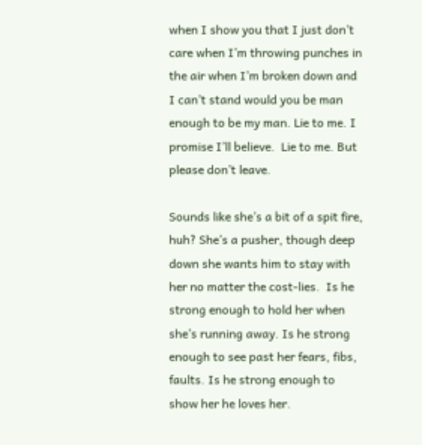when I show you that I just don’t care when I’m throwing punches in the air when I’m broken down and I can’t stand would you be man enough to be my man. Lie to me. I promise I’ll believe.  Lie to me. But please don’t leave.

Sounds like she’s a bit of a spit fire, huh? She’s a pusher, though deep down she wants him to stay with her no matter the cost-lies.  Is he strong enough to hold her when she’s running away. Is he strong enough to see past her fears, fibs, faults. Is he strong enough to show her he loves her.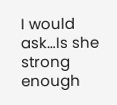I would ask…Is she strong enough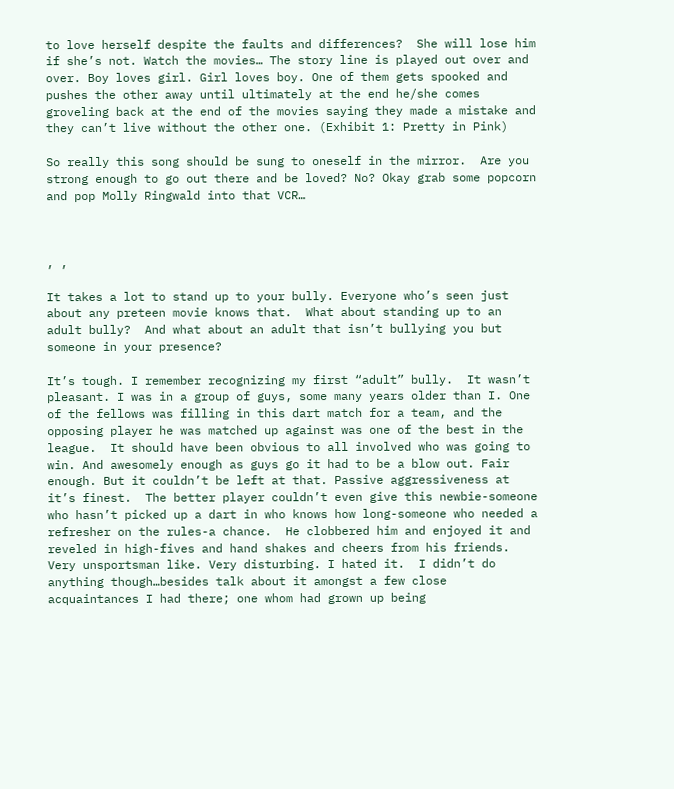to love herself despite the faults and differences?  She will lose him if she’s not. Watch the movies… The story line is played out over and over. Boy loves girl. Girl loves boy. One of them gets spooked and pushes the other away until ultimately at the end he/she comes groveling back at the end of the movies saying they made a mistake and they can’t live without the other one. (Exhibit 1: Pretty in Pink)

So really this song should be sung to oneself in the mirror.  Are you strong enough to go out there and be loved? No? Okay grab some popcorn and pop Molly Ringwald into that VCR…



, ,

It takes a lot to stand up to your bully. Everyone who’s seen just about any preteen movie knows that.  What about standing up to an adult bully?  And what about an adult that isn’t bullying you but someone in your presence?

It’s tough. I remember recognizing my first “adult” bully.  It wasn’t pleasant. I was in a group of guys, some many years older than I. One of the fellows was filling in this dart match for a team, and the opposing player he was matched up against was one of the best in the league.  It should have been obvious to all involved who was going to win. And awesomely enough as guys go it had to be a blow out. Fair enough. But it couldn’t be left at that. Passive aggressiveness at it’s finest.  The better player couldn’t even give this newbie-someone who hasn’t picked up a dart in who knows how long-someone who needed a refresher on the rules-a chance.  He clobbered him and enjoyed it and reveled in high-fives and hand shakes and cheers from his friends. Very unsportsman like. Very disturbing. I hated it.  I didn’t do anything though…besides talk about it amongst a few close acquaintances I had there; one whom had grown up being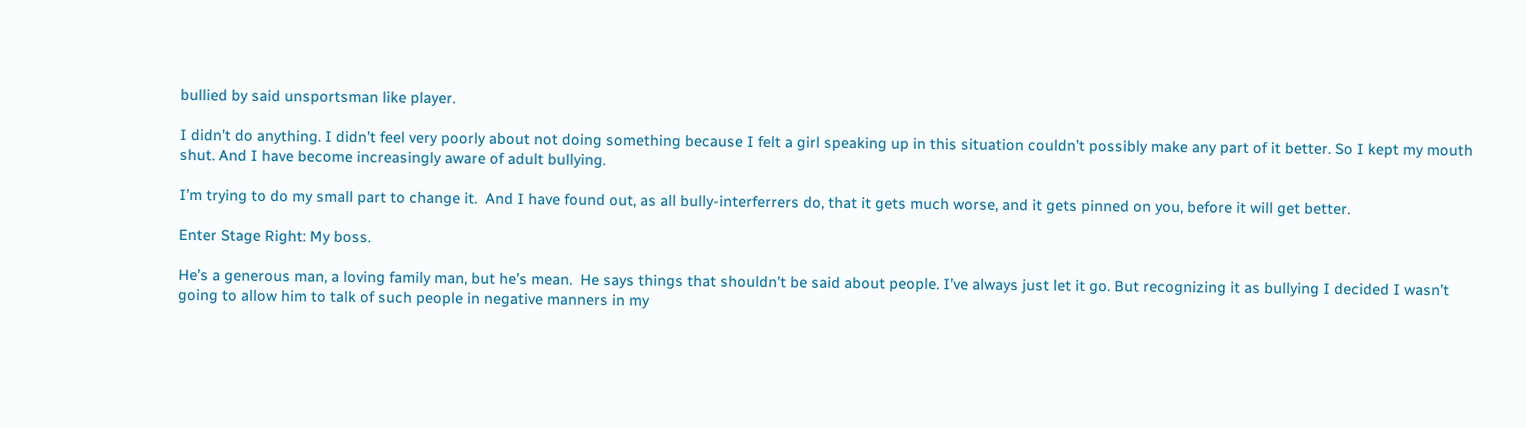bullied by said unsportsman like player.

I didn’t do anything. I didn’t feel very poorly about not doing something because I felt a girl speaking up in this situation couldn’t possibly make any part of it better. So I kept my mouth shut. And I have become increasingly aware of adult bullying.

I’m trying to do my small part to change it.  And I have found out, as all bully-interferrers do, that it gets much worse, and it gets pinned on you, before it will get better.

Enter Stage Right: My boss.

He’s a generous man, a loving family man, but he’s mean.  He says things that shouldn’t be said about people. I’ve always just let it go. But recognizing it as bullying I decided I wasn’t going to allow him to talk of such people in negative manners in my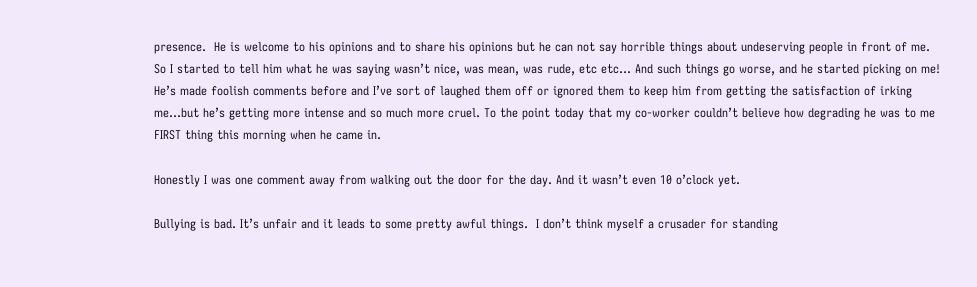presence.  He is welcome to his opinions and to share his opinions but he can not say horrible things about undeserving people in front of me.  So I started to tell him what he was saying wasn’t nice, was mean, was rude, etc etc… And such things go worse, and he started picking on me! He’s made foolish comments before and I’ve sort of laughed them off or ignored them to keep him from getting the satisfaction of irking me…but he’s getting more intense and so much more cruel. To the point today that my co-worker couldn’t believe how degrading he was to me FIRST thing this morning when he came in.

Honestly I was one comment away from walking out the door for the day. And it wasn’t even 10 o’clock yet.

Bullying is bad. It’s unfair and it leads to some pretty awful things.  I don’t think myself a crusader for standing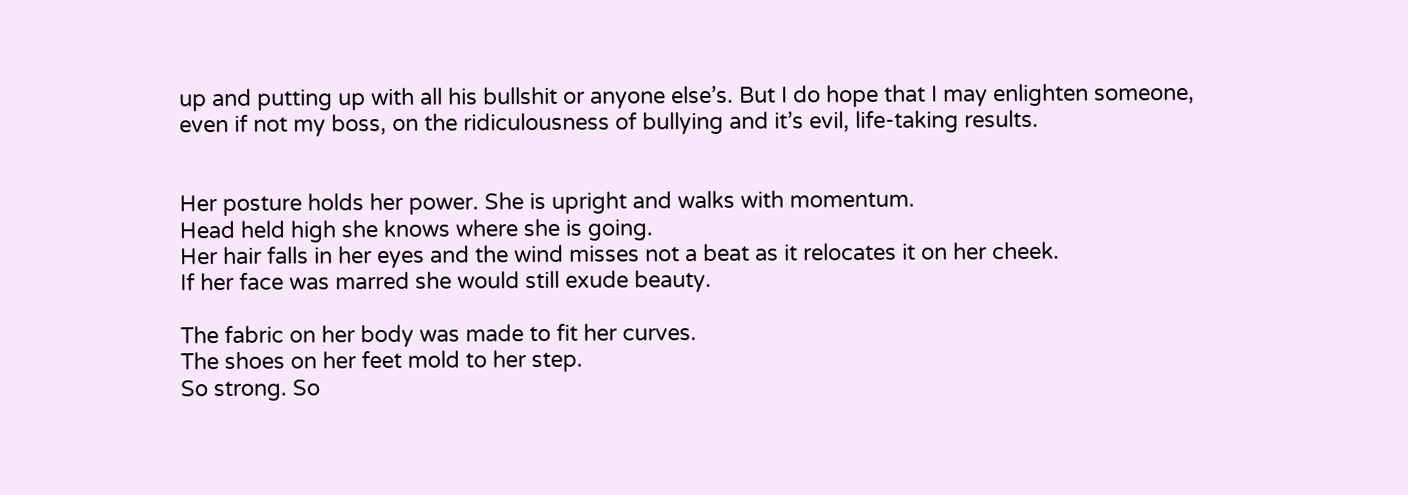up and putting up with all his bullshit or anyone else’s. But I do hope that I may enlighten someone, even if not my boss, on the ridiculousness of bullying and it’s evil, life-taking results.


Her posture holds her power. She is upright and walks with momentum.
Head held high she knows where she is going.
Her hair falls in her eyes and the wind misses not a beat as it relocates it on her cheek.
If her face was marred she would still exude beauty.

The fabric on her body was made to fit her curves.
The shoes on her feet mold to her step.
So strong. So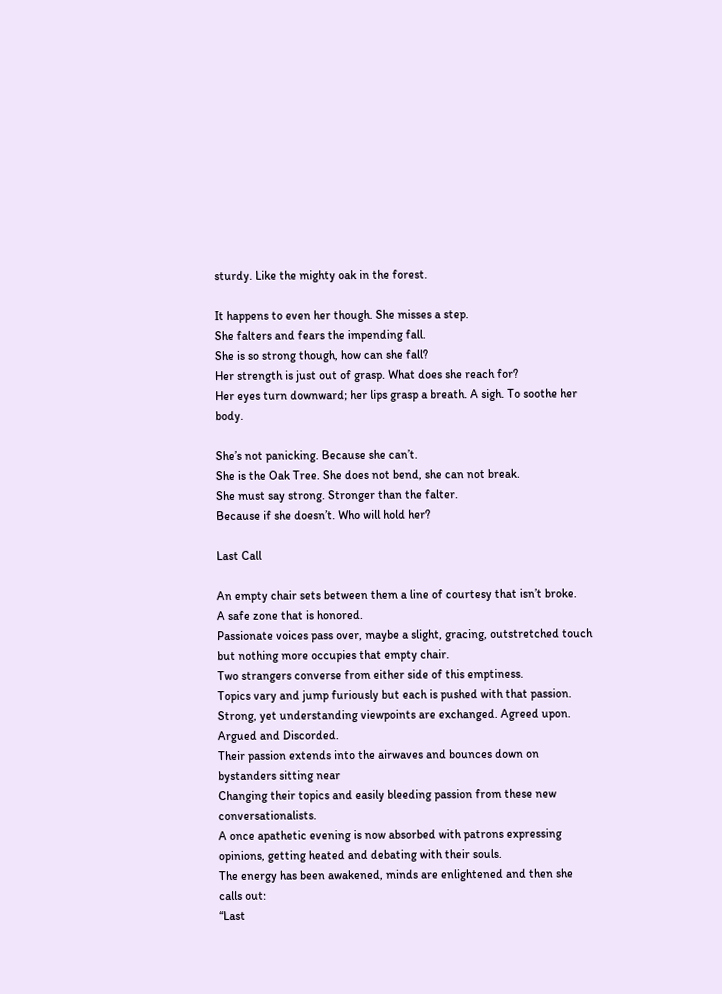sturdy. Like the mighty oak in the forest.

It happens to even her though. She misses a step.
She falters and fears the impending fall.
She is so strong though, how can she fall?
Her strength is just out of grasp. What does she reach for?
Her eyes turn downward; her lips grasp a breath. A sigh. To soothe her body.

She’s not panicking. Because she can’t.
She is the Oak Tree. She does not bend, she can not break.
She must say strong. Stronger than the falter.
Because if she doesn’t. Who will hold her?

Last Call

An empty chair sets between them a line of courtesy that isn’t broke.
A safe zone that is honored.
Passionate voices pass over, maybe a slight, gracing, outstretched touch
but nothing more occupies that empty chair.
Two strangers converse from either side of this emptiness.
Topics vary and jump furiously but each is pushed with that passion.
Strong, yet understanding viewpoints are exchanged. Agreed upon. Argued and Discorded.
Their passion extends into the airwaves and bounces down on bystanders sitting near
Changing their topics and easily bleeding passion from these new conversationalists.
A once apathetic evening is now absorbed with patrons expressing opinions, getting heated and debating with their souls.
The energy has been awakened, minds are enlightened and then she calls out:
“Last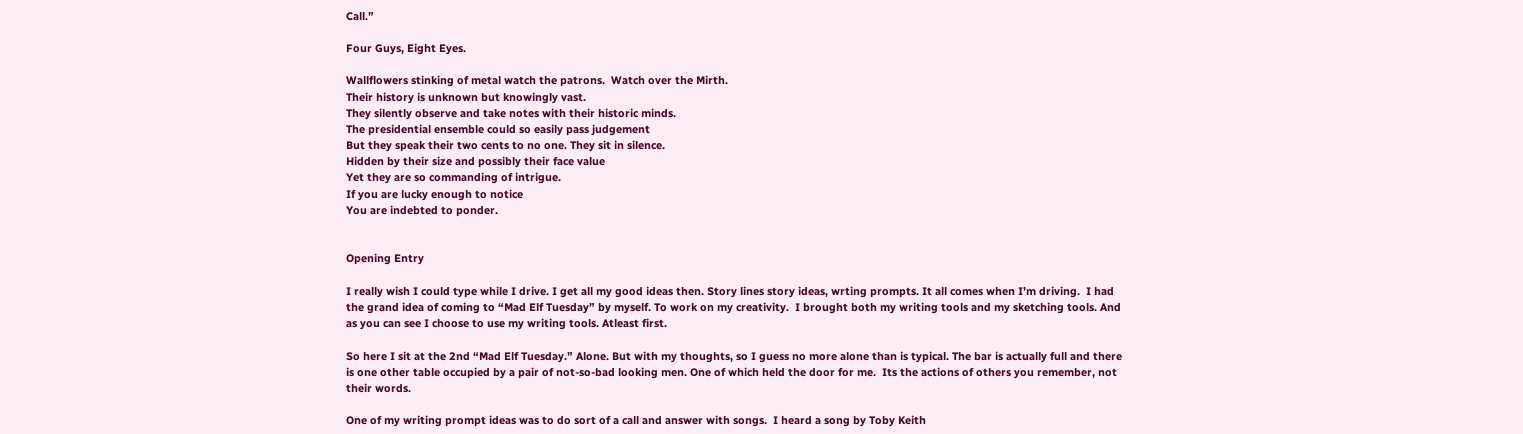Call.”

Four Guys, Eight Eyes.

Wallflowers stinking of metal watch the patrons.  Watch over the Mirth.
Their history is unknown but knowingly vast.
They silently observe and take notes with their historic minds.
The presidential ensemble could so easily pass judgement
But they speak their two cents to no one. They sit in silence.
Hidden by their size and possibly their face value
Yet they are so commanding of intrigue.
If you are lucky enough to notice
You are indebted to ponder.


Opening Entry

I really wish I could type while I drive. I get all my good ideas then. Story lines story ideas, wrting prompts. It all comes when I’m driving.  I had the grand idea of coming to “Mad Elf Tuesday” by myself. To work on my creativity.  I brought both my writing tools and my sketching tools. And as you can see I choose to use my writing tools. Atleast first.

So here I sit at the 2nd “Mad Elf Tuesday.” Alone. But with my thoughts, so I guess no more alone than is typical. The bar is actually full and there is one other table occupied by a pair of not-so-bad looking men. One of which held the door for me.  Its the actions of others you remember, not their words.

One of my writing prompt ideas was to do sort of a call and answer with songs.  I heard a song by Toby Keith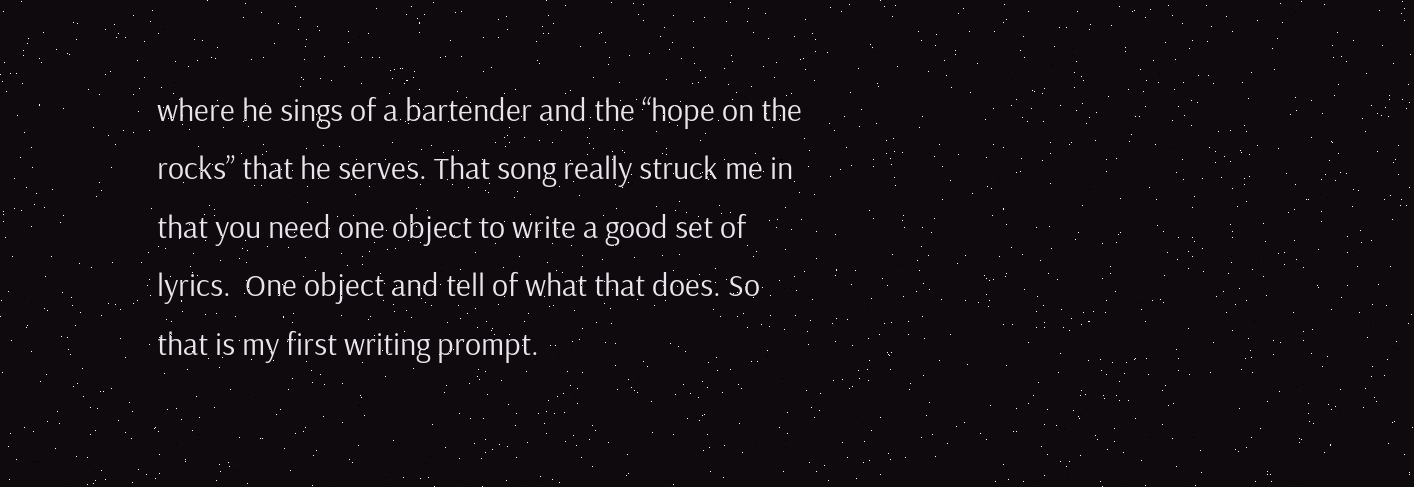where he sings of a bartender and the “hope on the rocks” that he serves. That song really struck me in that you need one object to write a good set of lyrics.  One object and tell of what that does. So that is my first writing prompt.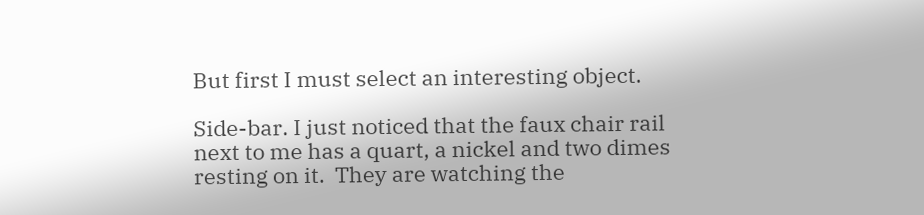But first I must select an interesting object.

Side-bar. I just noticed that the faux chair rail next to me has a quart, a nickel and two dimes resting on it.  They are watching the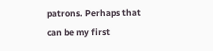patrons. Perhaps that can be my first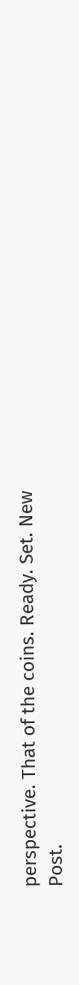perspective. That of the coins. Ready. Set. New Post.